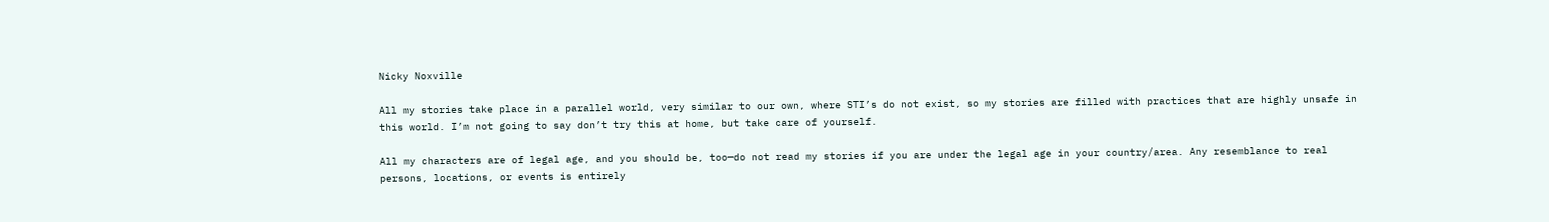Nicky Noxville

All my stories take place in a parallel world, very similar to our own, where STI’s do not exist, so my stories are filled with practices that are highly unsafe in this world. I’m not going to say don’t try this at home, but take care of yourself.

All my characters are of legal age, and you should be, too—do not read my stories if you are under the legal age in your country/area. Any resemblance to real persons, locations, or events is entirely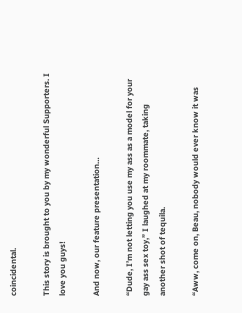coincidental.

This story is brought to you by my wonderful Supporters. I love you guys!

And now, our feature presentation…

“Dude, I’m not letting you use my ass as a model for your gay ass sex toy,” I laughed at my roommate, taking another shot of tequila.

“Aww, come on, Beau, nobody would ever know it was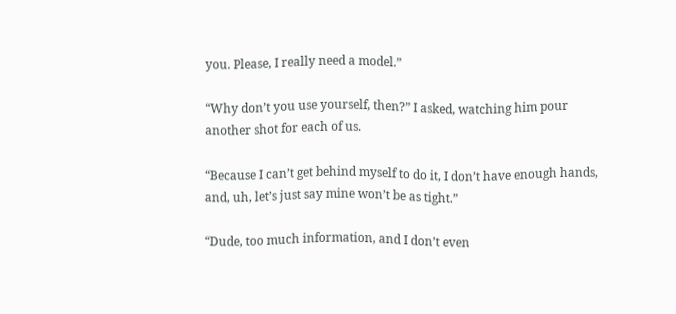you. Please, I really need a model.”

“Why don’t you use yourself, then?” I asked, watching him pour another shot for each of us.

“Because I can’t get behind myself to do it, I don’t have enough hands, and, uh, let’s just say mine won’t be as tight.”

“Dude, too much information, and I don’t even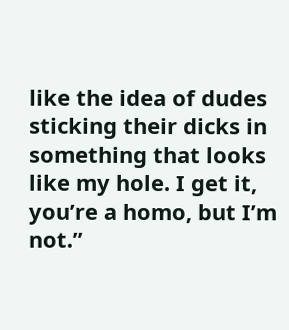like the idea of dudes sticking their dicks in something that looks like my hole. I get it, you’re a homo, but I’m not.”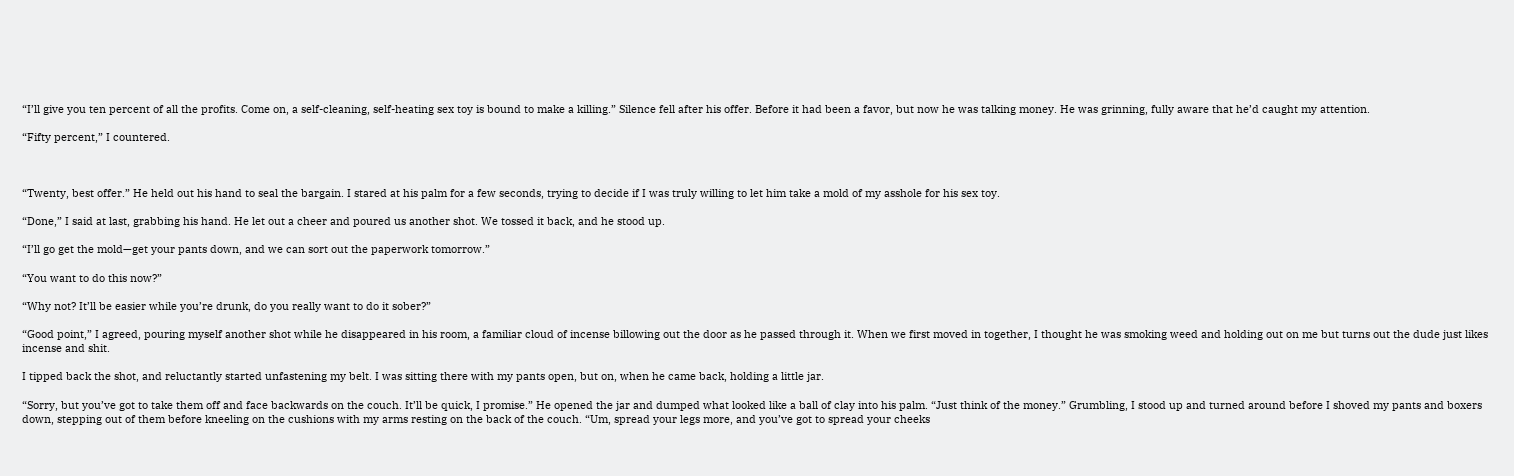“I’ll give you ten percent of all the profits. Come on, a self-cleaning, self-heating sex toy is bound to make a killing.” Silence fell after his offer. Before it had been a favor, but now he was talking money. He was grinning, fully aware that he’d caught my attention.

“Fifty percent,” I countered.



“Twenty, best offer.” He held out his hand to seal the bargain. I stared at his palm for a few seconds, trying to decide if I was truly willing to let him take a mold of my asshole for his sex toy.

“Done,” I said at last, grabbing his hand. He let out a cheer and poured us another shot. We tossed it back, and he stood up.

“I’ll go get the mold—get your pants down, and we can sort out the paperwork tomorrow.”

“You want to do this now?”

“Why not? It’ll be easier while you’re drunk, do you really want to do it sober?”

“Good point,” I agreed, pouring myself another shot while he disappeared in his room, a familiar cloud of incense billowing out the door as he passed through it. When we first moved in together, I thought he was smoking weed and holding out on me but turns out the dude just likes incense and shit.

I tipped back the shot, and reluctantly started unfastening my belt. I was sitting there with my pants open, but on, when he came back, holding a little jar.

“Sorry, but you’ve got to take them off and face backwards on the couch. It’ll be quick, I promise.” He opened the jar and dumped what looked like a ball of clay into his palm. “Just think of the money.” Grumbling, I stood up and turned around before I shoved my pants and boxers down, stepping out of them before kneeling on the cushions with my arms resting on the back of the couch. “Um, spread your legs more, and you’ve got to spread your cheeks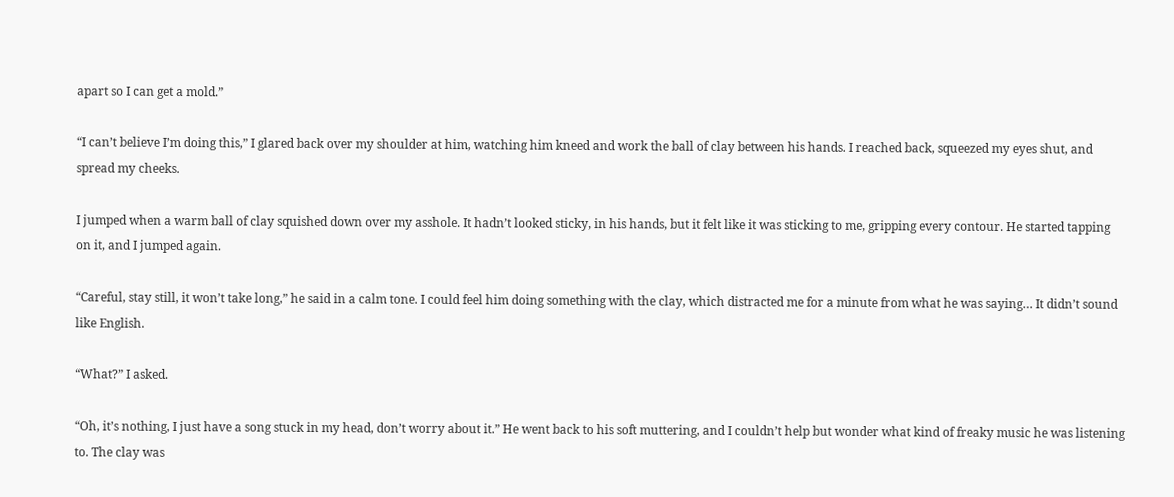apart so I can get a mold.”

“I can’t believe I’m doing this,” I glared back over my shoulder at him, watching him kneed and work the ball of clay between his hands. I reached back, squeezed my eyes shut, and spread my cheeks.

I jumped when a warm ball of clay squished down over my asshole. It hadn’t looked sticky, in his hands, but it felt like it was sticking to me, gripping every contour. He started tapping on it, and I jumped again.

“Careful, stay still, it won’t take long,” he said in a calm tone. I could feel him doing something with the clay, which distracted me for a minute from what he was saying… It didn’t sound like English.

“What?” I asked.

“Oh, it’s nothing, I just have a song stuck in my head, don’t worry about it.” He went back to his soft muttering, and I couldn’t help but wonder what kind of freaky music he was listening to. The clay was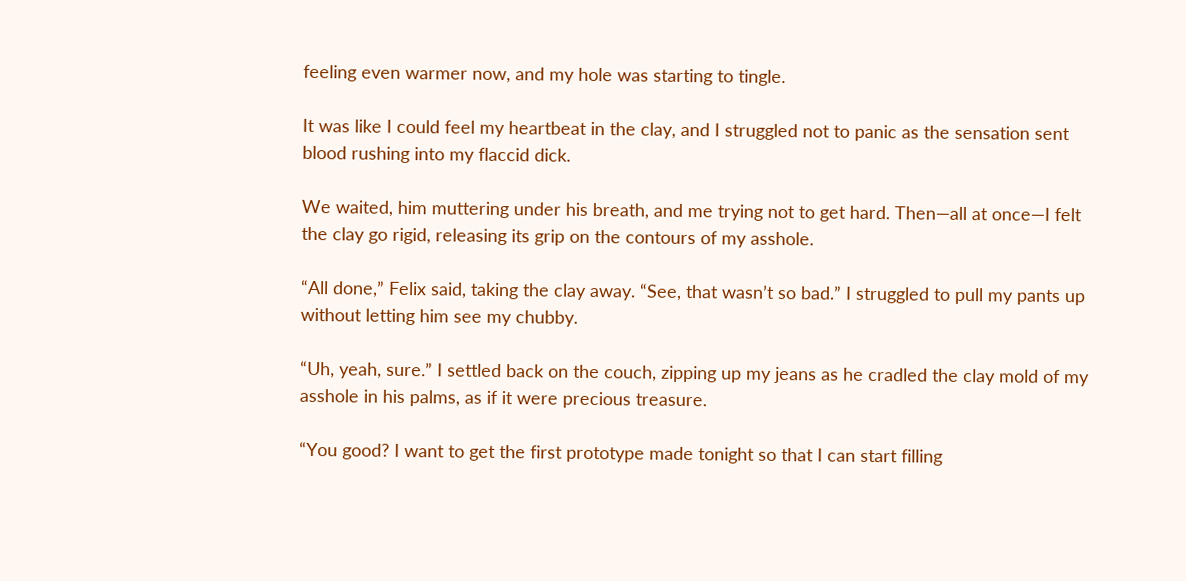feeling even warmer now, and my hole was starting to tingle.

It was like I could feel my heartbeat in the clay, and I struggled not to panic as the sensation sent blood rushing into my flaccid dick.

We waited, him muttering under his breath, and me trying not to get hard. Then—all at once—I felt the clay go rigid, releasing its grip on the contours of my asshole.

“All done,” Felix said, taking the clay away. “See, that wasn’t so bad.” I struggled to pull my pants up without letting him see my chubby.

“Uh, yeah, sure.” I settled back on the couch, zipping up my jeans as he cradled the clay mold of my asshole in his palms, as if it were precious treasure.

“You good? I want to get the first prototype made tonight so that I can start filling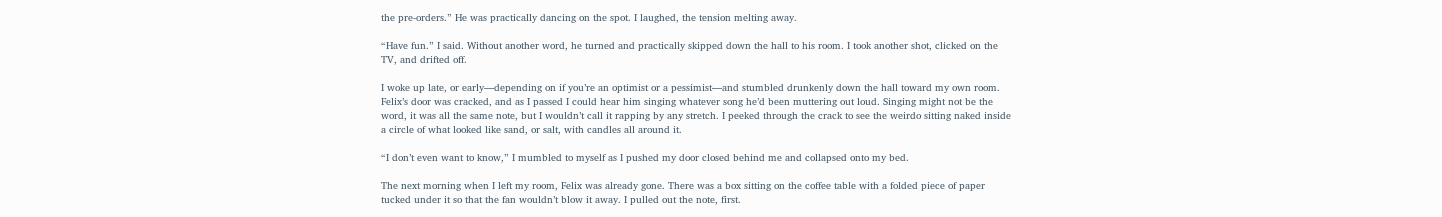the pre-orders.” He was practically dancing on the spot. I laughed, the tension melting away.

“Have fun.” I said. Without another word, he turned and practically skipped down the hall to his room. I took another shot, clicked on the TV, and drifted off.

I woke up late, or early—depending on if you’re an optimist or a pessimist—and stumbled drunkenly down the hall toward my own room. Felix’s door was cracked, and as I passed I could hear him singing whatever song he’d been muttering out loud. Singing might not be the word, it was all the same note, but I wouldn’t call it rapping by any stretch. I peeked through the crack to see the weirdo sitting naked inside a circle of what looked like sand, or salt, with candles all around it.

“I don’t even want to know,” I mumbled to myself as I pushed my door closed behind me and collapsed onto my bed.

The next morning when I left my room, Felix was already gone. There was a box sitting on the coffee table with a folded piece of paper tucked under it so that the fan wouldn’t blow it away. I pulled out the note, first.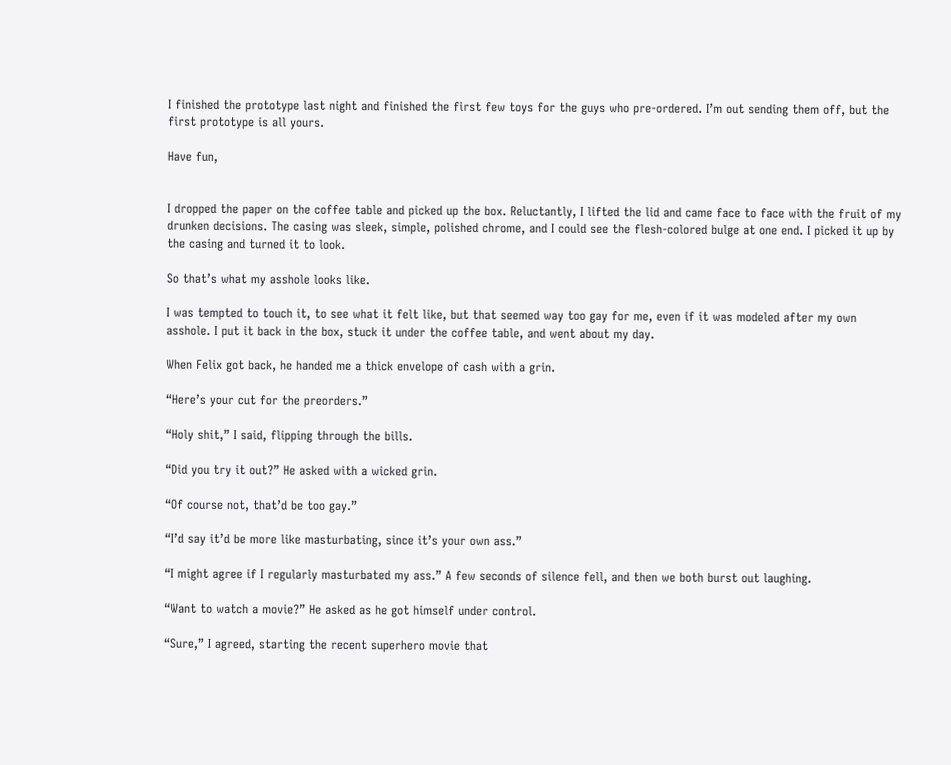I finished the prototype last night and finished the first few toys for the guys who pre-ordered. I’m out sending them off, but the first prototype is all yours.

Have fun,


I dropped the paper on the coffee table and picked up the box. Reluctantly, I lifted the lid and came face to face with the fruit of my drunken decisions. The casing was sleek, simple, polished chrome, and I could see the flesh-colored bulge at one end. I picked it up by the casing and turned it to look.

So that’s what my asshole looks like.

I was tempted to touch it, to see what it felt like, but that seemed way too gay for me, even if it was modeled after my own asshole. I put it back in the box, stuck it under the coffee table, and went about my day.

When Felix got back, he handed me a thick envelope of cash with a grin.

“Here’s your cut for the preorders.”

“Holy shit,” I said, flipping through the bills.

“Did you try it out?” He asked with a wicked grin.

“Of course not, that’d be too gay.”

“I’d say it’d be more like masturbating, since it’s your own ass.”

“I might agree if I regularly masturbated my ass.” A few seconds of silence fell, and then we both burst out laughing.

“Want to watch a movie?” He asked as he got himself under control.

“Sure,” I agreed, starting the recent superhero movie that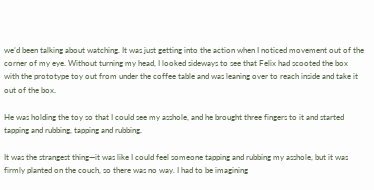we’d been talking about watching. It was just getting into the action when I noticed movement out of the corner of my eye. Without turning my head, I looked sideways to see that Felix had scooted the box with the prototype toy out from under the coffee table and was leaning over to reach inside and take it out of the box.

He was holding the toy so that I could see my asshole, and he brought three fingers to it and started tapping and rubbing, tapping and rubbing.

It was the strangest thing—it was like I could feel someone tapping and rubbing my asshole, but it was firmly planted on the couch, so there was no way. I had to be imagining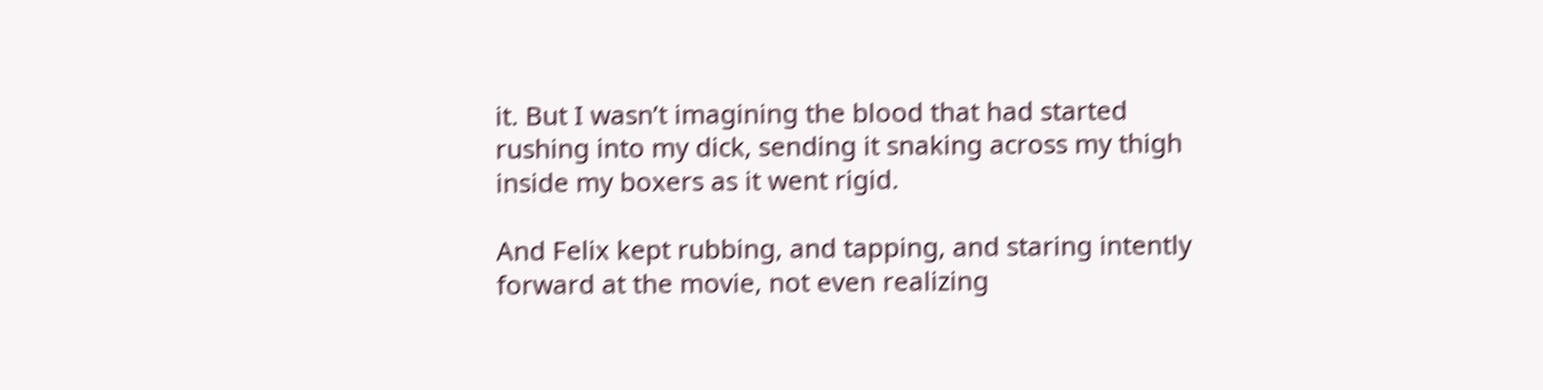it. But I wasn’t imagining the blood that had started rushing into my dick, sending it snaking across my thigh inside my boxers as it went rigid.

And Felix kept rubbing, and tapping, and staring intently forward at the movie, not even realizing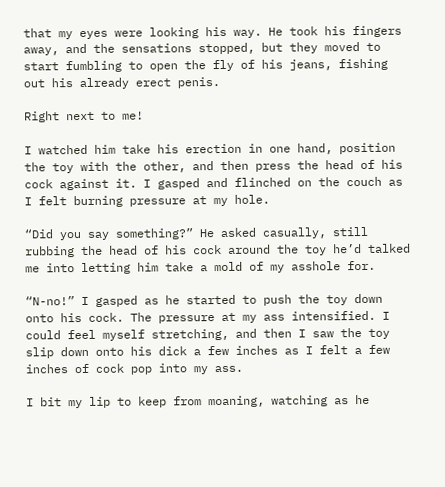that my eyes were looking his way. He took his fingers away, and the sensations stopped, but they moved to start fumbling to open the fly of his jeans, fishing out his already erect penis.

Right next to me!

I watched him take his erection in one hand, position the toy with the other, and then press the head of his cock against it. I gasped and flinched on the couch as I felt burning pressure at my hole.

“Did you say something?” He asked casually, still rubbing the head of his cock around the toy he’d talked me into letting him take a mold of my asshole for.

“N-no!” I gasped as he started to push the toy down onto his cock. The pressure at my ass intensified. I could feel myself stretching, and then I saw the toy slip down onto his dick a few inches as I felt a few inches of cock pop into my ass.

I bit my lip to keep from moaning, watching as he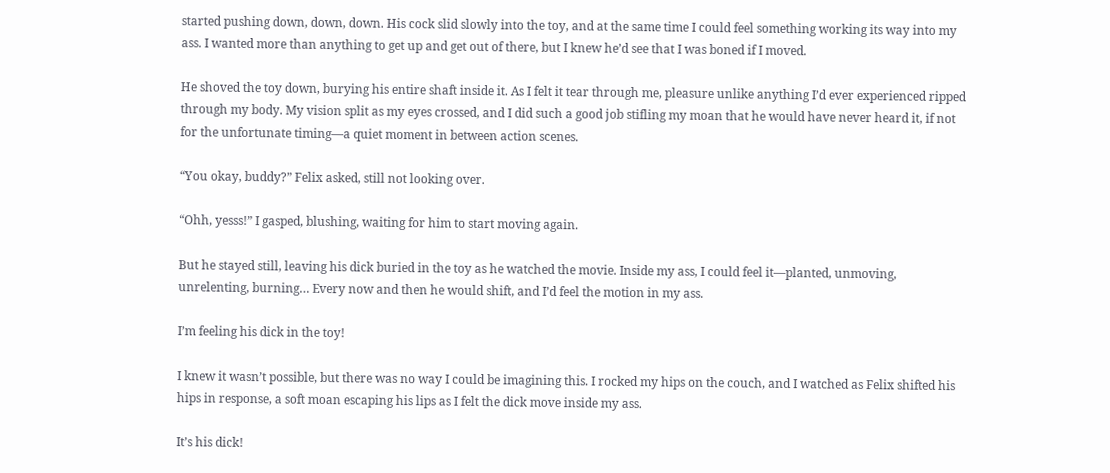started pushing down, down, down. His cock slid slowly into the toy, and at the same time I could feel something working its way into my ass. I wanted more than anything to get up and get out of there, but I knew he’d see that I was boned if I moved.

He shoved the toy down, burying his entire shaft inside it. As I felt it tear through me, pleasure unlike anything I’d ever experienced ripped through my body. My vision split as my eyes crossed, and I did such a good job stifling my moan that he would have never heard it, if not for the unfortunate timing—a quiet moment in between action scenes.

“You okay, buddy?” Felix asked, still not looking over.

“Ohh, yesss!” I gasped, blushing, waiting for him to start moving again.

But he stayed still, leaving his dick buried in the toy as he watched the movie. Inside my ass, I could feel it—planted, unmoving, unrelenting, burning… Every now and then he would shift, and I’d feel the motion in my ass.

I’m feeling his dick in the toy!

I knew it wasn’t possible, but there was no way I could be imagining this. I rocked my hips on the couch, and I watched as Felix shifted his hips in response, a soft moan escaping his lips as I felt the dick move inside my ass.

It’s his dick!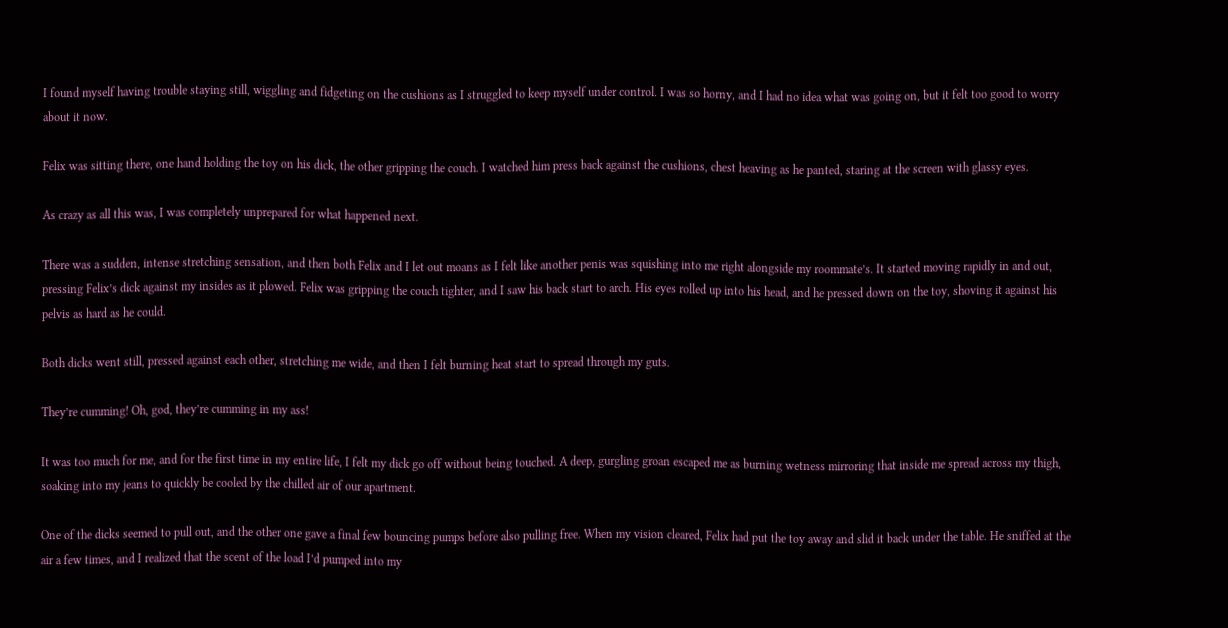I found myself having trouble staying still, wiggling and fidgeting on the cushions as I struggled to keep myself under control. I was so horny, and I had no idea what was going on, but it felt too good to worry about it now.

Felix was sitting there, one hand holding the toy on his dick, the other gripping the couch. I watched him press back against the cushions, chest heaving as he panted, staring at the screen with glassy eyes.

As crazy as all this was, I was completely unprepared for what happened next.

There was a sudden, intense stretching sensation, and then both Felix and I let out moans as I felt like another penis was squishing into me right alongside my roommate’s. It started moving rapidly in and out, pressing Felix’s dick against my insides as it plowed. Felix was gripping the couch tighter, and I saw his back start to arch. His eyes rolled up into his head, and he pressed down on the toy, shoving it against his pelvis as hard as he could.

Both dicks went still, pressed against each other, stretching me wide, and then I felt burning heat start to spread through my guts.

They’re cumming! Oh, god, they’re cumming in my ass!

It was too much for me, and for the first time in my entire life, I felt my dick go off without being touched. A deep, gurgling groan escaped me as burning wetness mirroring that inside me spread across my thigh, soaking into my jeans to quickly be cooled by the chilled air of our apartment.

One of the dicks seemed to pull out, and the other one gave a final few bouncing pumps before also pulling free. When my vision cleared, Felix had put the toy away and slid it back under the table. He sniffed at the air a few times, and I realized that the scent of the load I’d pumped into my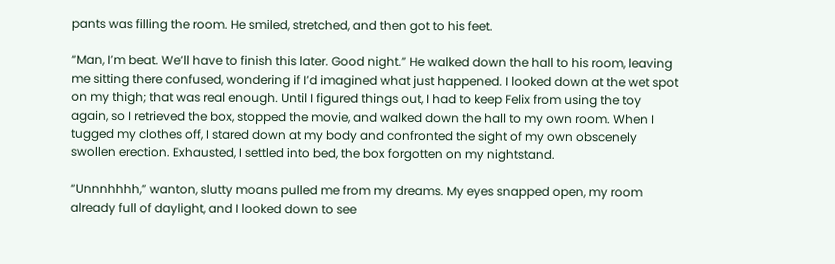pants was filling the room. He smiled, stretched, and then got to his feet.

“Man, I’m beat. We’ll have to finish this later. Good night.” He walked down the hall to his room, leaving me sitting there confused, wondering if I’d imagined what just happened. I looked down at the wet spot on my thigh; that was real enough. Until I figured things out, I had to keep Felix from using the toy again, so I retrieved the box, stopped the movie, and walked down the hall to my own room. When I tugged my clothes off, I stared down at my body and confronted the sight of my own obscenely swollen erection. Exhausted, I settled into bed, the box forgotten on my nightstand.

“Unnnhhhh,” wanton, slutty moans pulled me from my dreams. My eyes snapped open, my room already full of daylight, and I looked down to see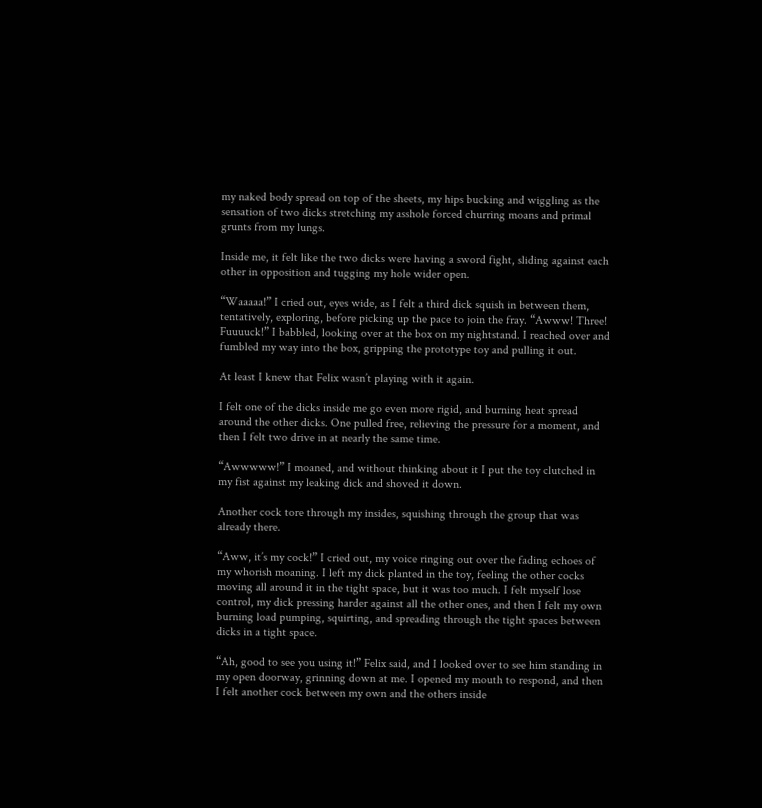my naked body spread on top of the sheets, my hips bucking and wiggling as the sensation of two dicks stretching my asshole forced churring moans and primal grunts from my lungs.

Inside me, it felt like the two dicks were having a sword fight, sliding against each other in opposition and tugging my hole wider open.

“Waaaaa!” I cried out, eyes wide, as I felt a third dick squish in between them, tentatively, exploring, before picking up the pace to join the fray. “Awww! Three! Fuuuuck!” I babbled, looking over at the box on my nightstand. I reached over and fumbled my way into the box, gripping the prototype toy and pulling it out.

At least I knew that Felix wasn’t playing with it again.

I felt one of the dicks inside me go even more rigid, and burning heat spread around the other dicks. One pulled free, relieving the pressure for a moment, and then I felt two drive in at nearly the same time.

“Awwwww!” I moaned, and without thinking about it I put the toy clutched in my fist against my leaking dick and shoved it down.

Another cock tore through my insides, squishing through the group that was already there.

“Aww, it’s my cock!” I cried out, my voice ringing out over the fading echoes of my whorish moaning. I left my dick planted in the toy, feeling the other cocks moving all around it in the tight space, but it was too much. I felt myself lose control, my dick pressing harder against all the other ones, and then I felt my own burning load pumping, squirting, and spreading through the tight spaces between dicks in a tight space.

“Ah, good to see you using it!” Felix said, and I looked over to see him standing in my open doorway, grinning down at me. I opened my mouth to respond, and then I felt another cock between my own and the others inside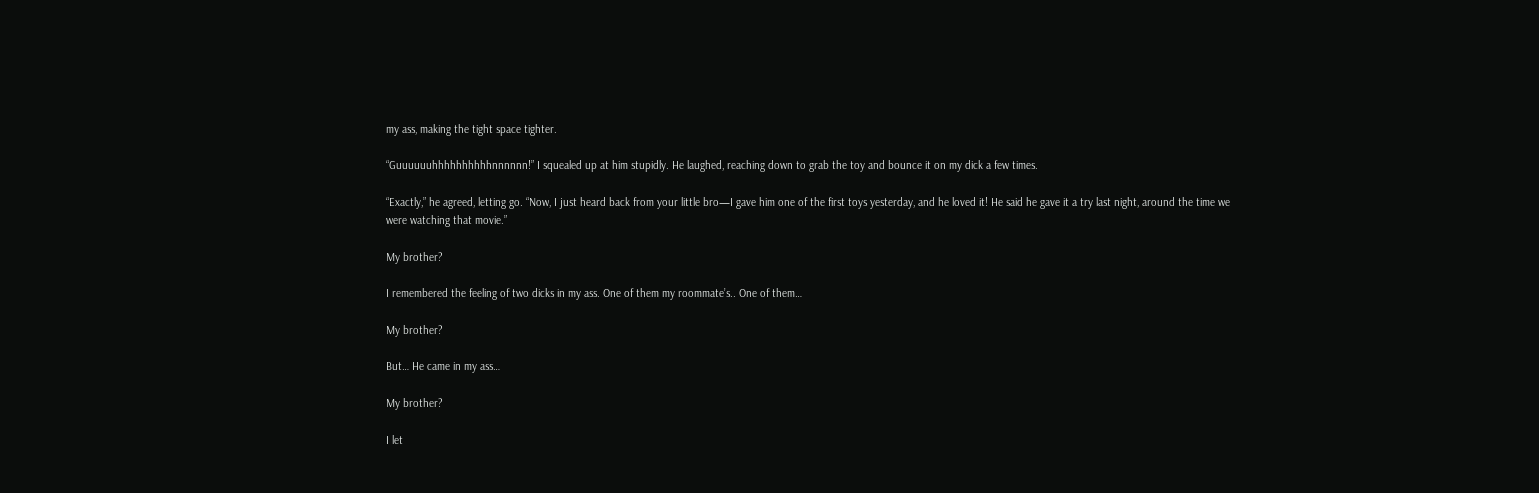my ass, making the tight space tighter.

“Guuuuuuhhhhhhhhhhnnnnnn!” I squealed up at him stupidly. He laughed, reaching down to grab the toy and bounce it on my dick a few times.

“Exactly,” he agreed, letting go. “Now, I just heard back from your little bro—I gave him one of the first toys yesterday, and he loved it! He said he gave it a try last night, around the time we were watching that movie.”

My brother?

I remembered the feeling of two dicks in my ass. One of them my roommate’s.. One of them…

My brother?

But… He came in my ass…

My brother?

I let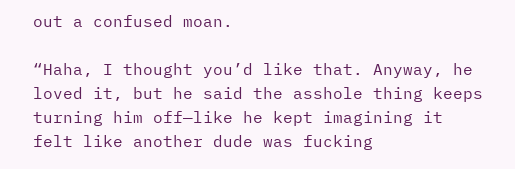out a confused moan.

“Haha, I thought you’d like that. Anyway, he loved it, but he said the asshole thing keeps turning him off—like he kept imagining it felt like another dude was fucking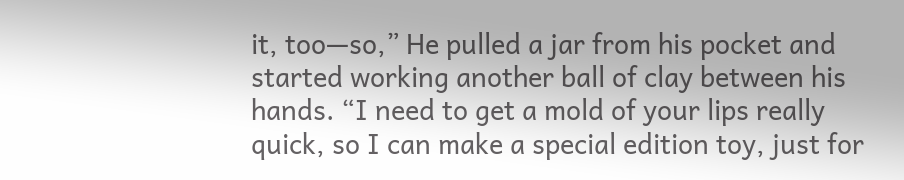it, too—so,” He pulled a jar from his pocket and started working another ball of clay between his hands. “I need to get a mold of your lips really quick, so I can make a special edition toy, just for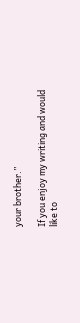your brother.”

If you enjoy my writing and would like to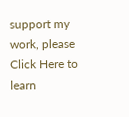support my work, please Click Here to learn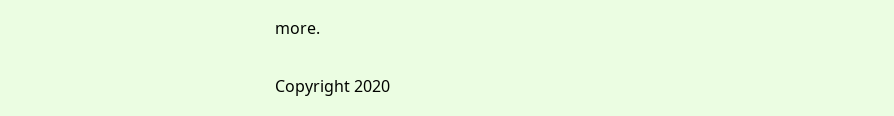more.

Copyright 2020